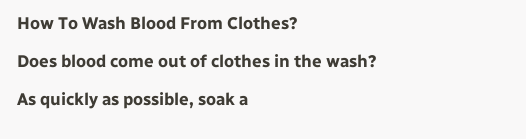How To Wash Blood From Clothes?

Does blood come out of clothes in the wash?

As quickly as possible, soak a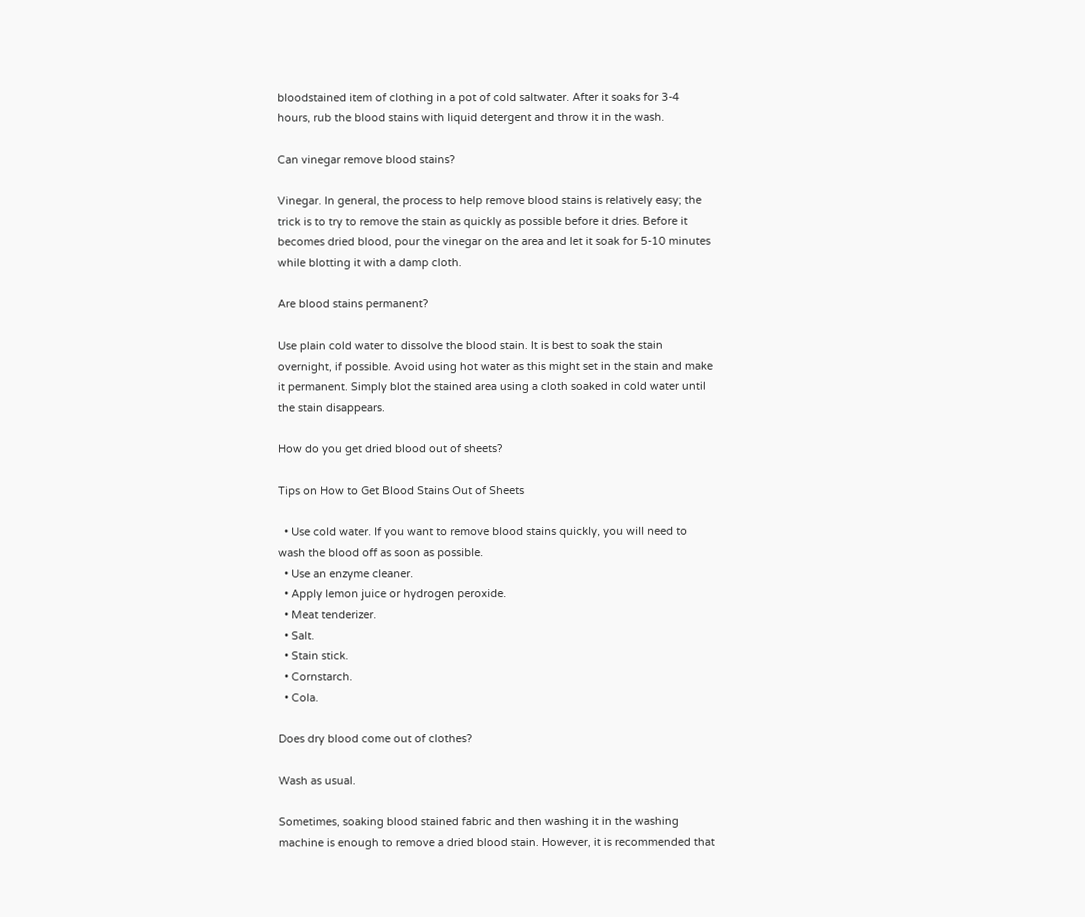bloodstained item of clothing in a pot of cold saltwater. After it soaks for 3-4 hours, rub the blood stains with liquid detergent and throw it in the wash.

Can vinegar remove blood stains?

Vinegar. In general, the process to help remove blood stains is relatively easy; the trick is to try to remove the stain as quickly as possible before it dries. Before it becomes dried blood, pour the vinegar on the area and let it soak for 5-10 minutes while blotting it with a damp cloth.

Are blood stains permanent?

Use plain cold water to dissolve the blood stain. It is best to soak the stain overnight, if possible. Avoid using hot water as this might set in the stain and make it permanent. Simply blot the stained area using a cloth soaked in cold water until the stain disappears.

How do you get dried blood out of sheets?

Tips on How to Get Blood Stains Out of Sheets

  • Use cold water. If you want to remove blood stains quickly, you will need to wash the blood off as soon as possible.
  • Use an enzyme cleaner.
  • Apply lemon juice or hydrogen peroxide.
  • Meat tenderizer.
  • Salt.
  • Stain stick.
  • Cornstarch.
  • Cola.

Does dry blood come out of clothes?

Wash as usual.

Sometimes, soaking blood stained fabric and then washing it in the washing machine is enough to remove a dried blood stain. However, it is recommended that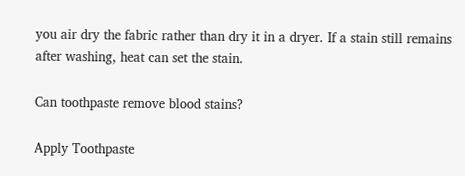you air dry the fabric rather than dry it in a dryer. If a stain still remains after washing, heat can set the stain.

Can toothpaste remove blood stains?

Apply Toothpaste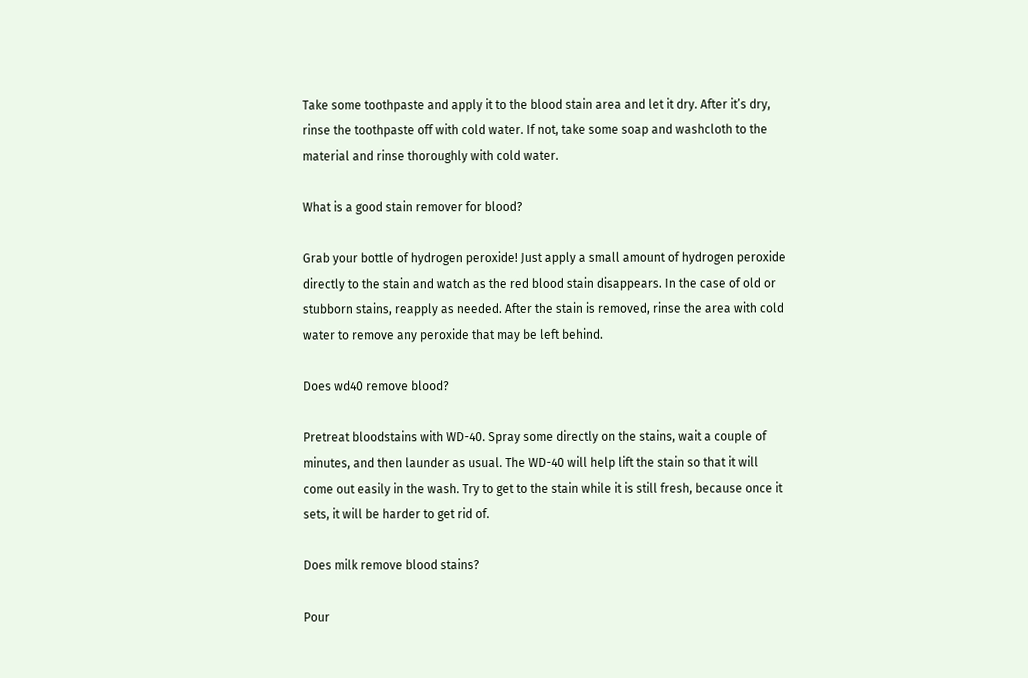Take some toothpaste and apply it to the blood stain area and let it dry. After it’s dry, rinse the toothpaste off with cold water. If not, take some soap and washcloth to the material and rinse thoroughly with cold water.

What is a good stain remover for blood?

Grab your bottle of hydrogen peroxide! Just apply a small amount of hydrogen peroxide directly to the stain and watch as the red blood stain disappears. In the case of old or stubborn stains, reapply as needed. After the stain is removed, rinse the area with cold water to remove any peroxide that may be left behind.

Does wd40 remove blood?

Pretreat bloodstains with WD-40. Spray some directly on the stains, wait a couple of minutes, and then launder as usual. The WD-40 will help lift the stain so that it will come out easily in the wash. Try to get to the stain while it is still fresh, because once it sets, it will be harder to get rid of.

Does milk remove blood stains?

Pour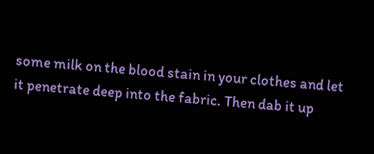some milk on the blood stain in your clothes and let it penetrate deep into the fabric. Then dab it up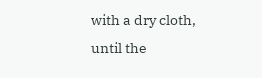with a dry cloth, until the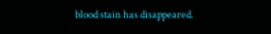blood stain has disappeared.